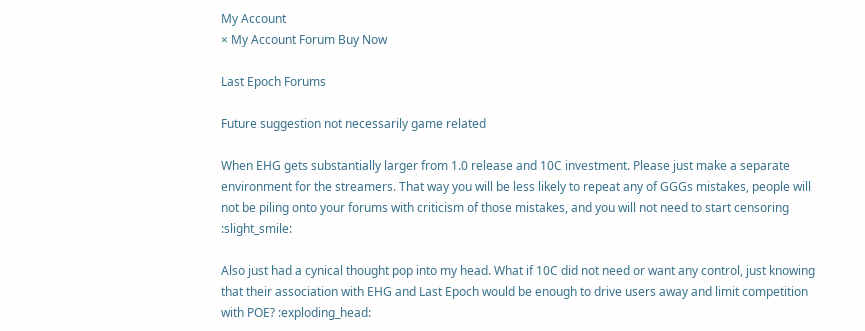My Account
× My Account Forum Buy Now

Last Epoch Forums

Future suggestion not necessarily game related

When EHG gets substantially larger from 1.0 release and 10C investment. Please just make a separate environment for the streamers. That way you will be less likely to repeat any of GGGs mistakes, people will not be piling onto your forums with criticism of those mistakes, and you will not need to start censoring :slight_smile:

Also just had a cynical thought pop into my head. What if 10C did not need or want any control, just knowing that their association with EHG and Last Epoch would be enough to drive users away and limit competition with POE? :exploding_head: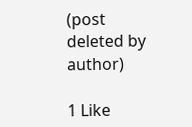(post deleted by author)

1 Like